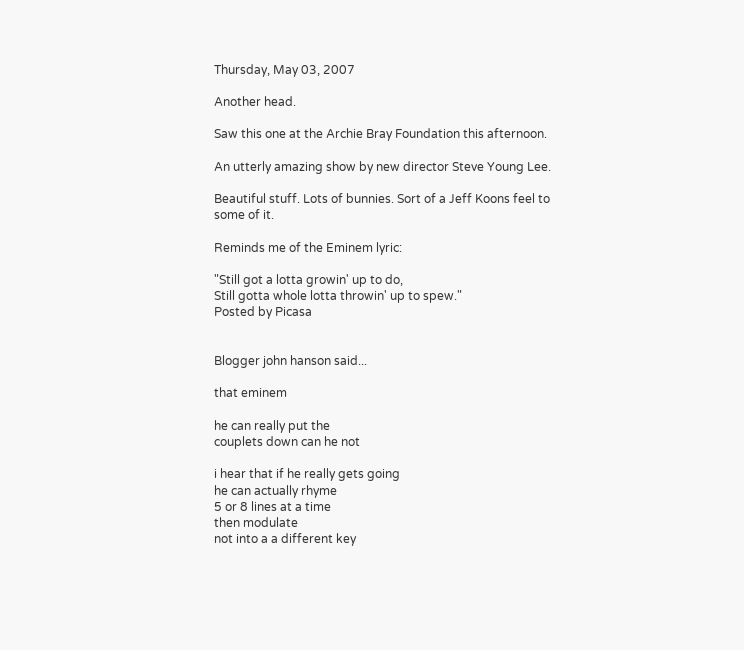Thursday, May 03, 2007

Another head.

Saw this one at the Archie Bray Foundation this afternoon.

An utterly amazing show by new director Steve Young Lee.

Beautiful stuff. Lots of bunnies. Sort of a Jeff Koons feel to some of it.

Reminds me of the Eminem lyric:

"Still got a lotta growin' up to do,
Still gotta whole lotta throwin' up to spew."
Posted by Picasa


Blogger john hanson said...

that eminem

he can really put the
couplets down can he not

i hear that if he really gets going
he can actually rhyme
5 or 8 lines at a time
then modulate
not into a a different key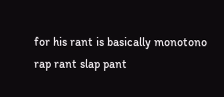for his rant is basically monotono
rap rant slap pant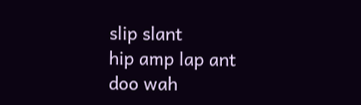slip slant
hip amp lap ant
doo wah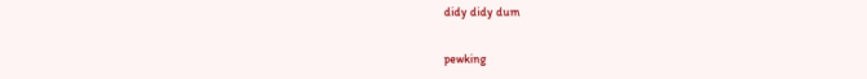didy didy dum

pewking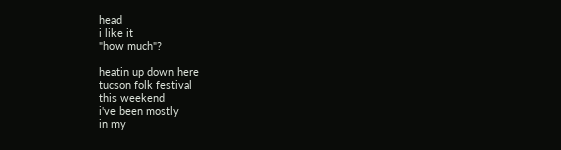head
i like it
"how much"?

heatin up down here
tucson folk festival
this weekend
i've been mostly
in my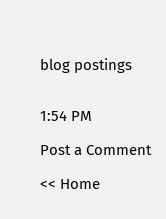blog postings


1:54 PM

Post a Comment

<< Home